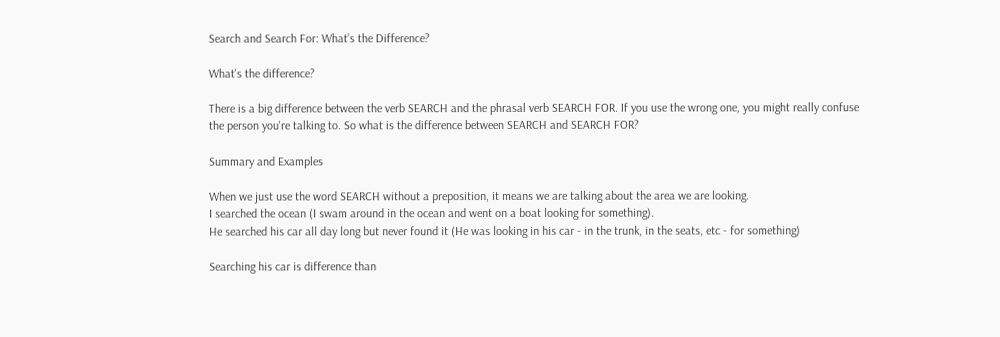Search and Search For: What’s the Difference?

What's the difference?

There is a big difference between the verb SEARCH and the phrasal verb SEARCH FOR. If you use the wrong one, you might really confuse the person you're talking to. So what is the difference between SEARCH and SEARCH FOR?

Summary and Examples

When we just use the word SEARCH without a preposition, it means we are talking about the area we are looking.
I searched the ocean (I swam around in the ocean and went on a boat looking for something).
He searched his car all day long but never found it (He was looking in his car - in the trunk, in the seats, etc - for something)

Searching his car is difference than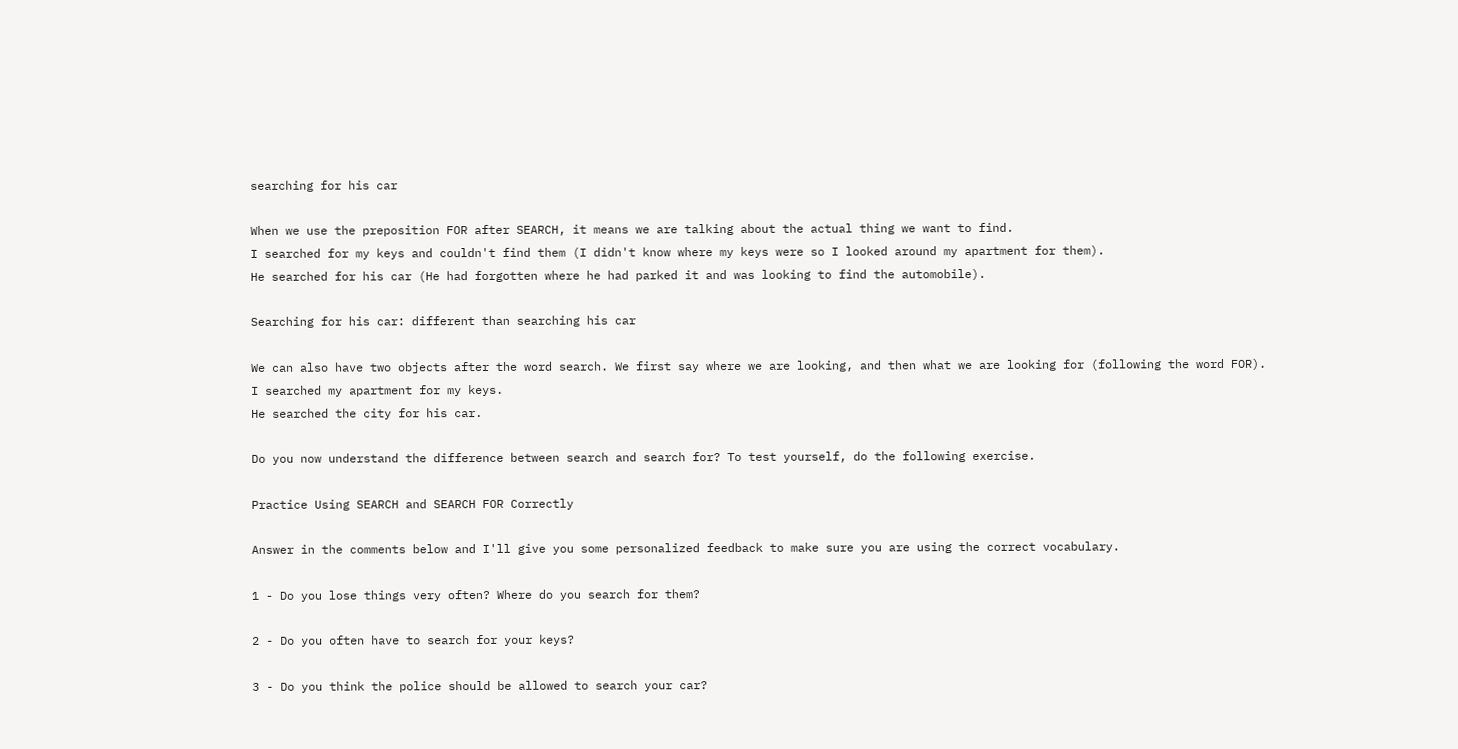searching for his car

When we use the preposition FOR after SEARCH, it means we are talking about the actual thing we want to find.
I searched for my keys and couldn't find them (I didn't know where my keys were so I looked around my apartment for them).
He searched for his car (He had forgotten where he had parked it and was looking to find the automobile).

Searching for his car: different than searching his car

We can also have two objects after the word search. We first say where we are looking, and then what we are looking for (following the word FOR).
I searched my apartment for my keys.
He searched the city for his car.

Do you now understand the difference between search and search for? To test yourself, do the following exercise.

Practice Using SEARCH and SEARCH FOR Correctly

Answer in the comments below and I'll give you some personalized feedback to make sure you are using the correct vocabulary.

1 - Do you lose things very often? Where do you search for them?

2 - Do you often have to search for your keys?

3 - Do you think the police should be allowed to search your car?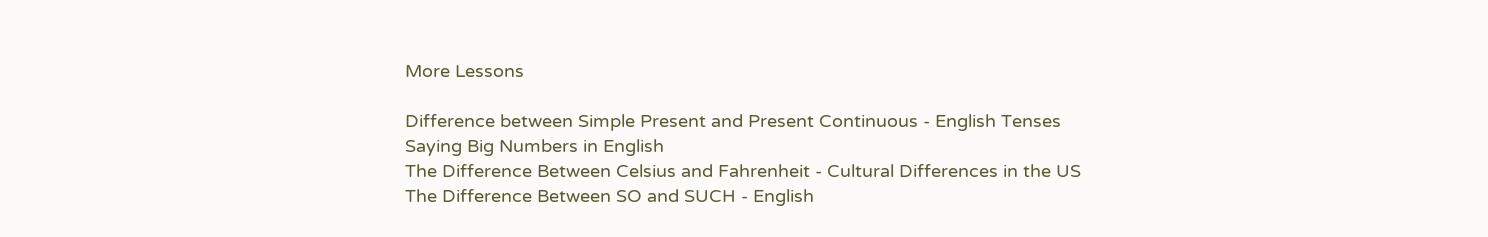More Lessons

Difference between Simple Present and Present Continuous - English Tenses
Saying Big Numbers in English
The Difference Between Celsius and Fahrenheit - Cultural Differences in the US
The Difference Between SO and SUCH - English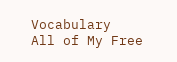Vocabulary
All of My Free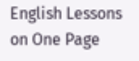English Lessons on One Page